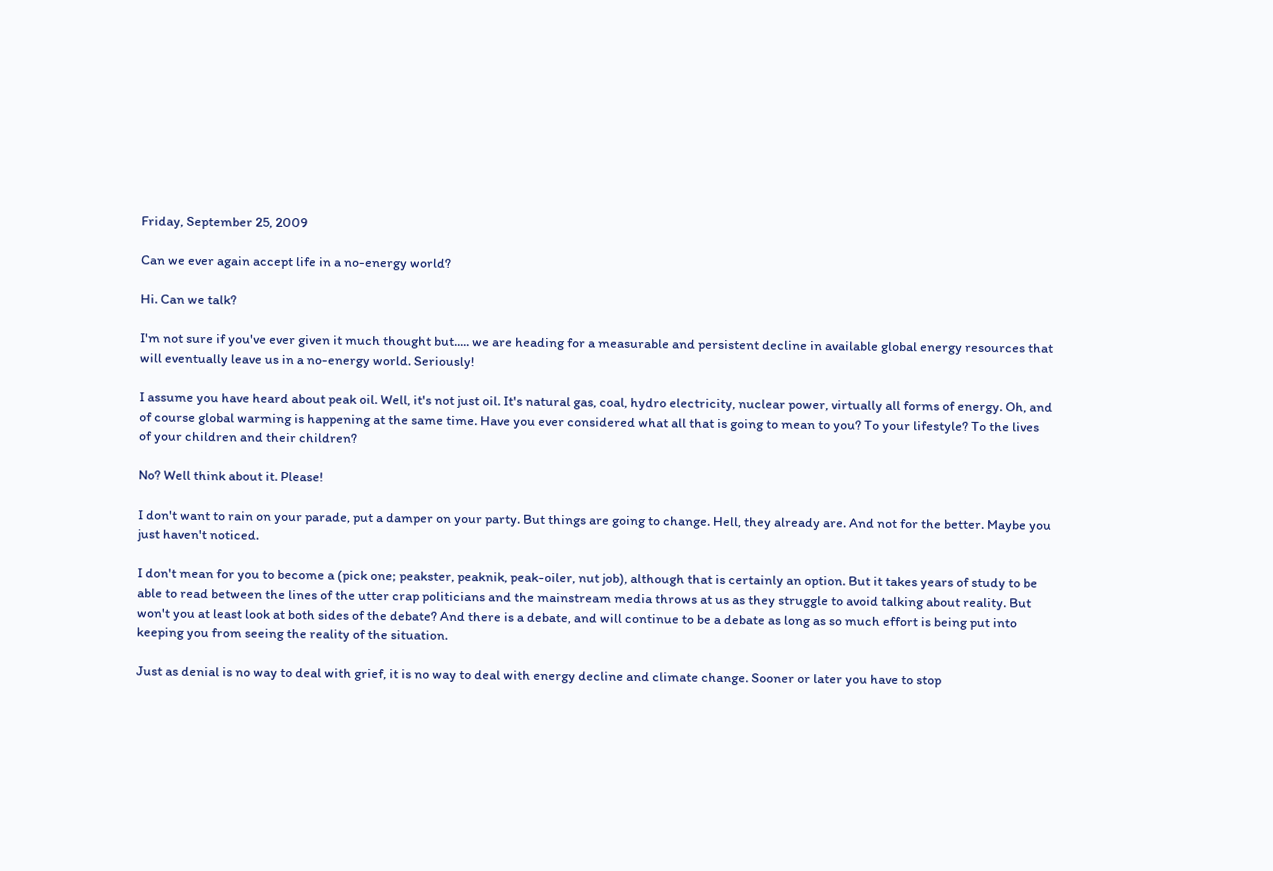Friday, September 25, 2009

Can we ever again accept life in a no-energy world?

Hi. Can we talk?

I'm not sure if you've ever given it much thought but..... we are heading for a measurable and persistent decline in available global energy resources that will eventually leave us in a no-energy world. Seriously!

I assume you have heard about peak oil. Well, it's not just oil. It's natural gas, coal, hydro electricity, nuclear power, virtually all forms of energy. Oh, and of course global warming is happening at the same time. Have you ever considered what all that is going to mean to you? To your lifestyle? To the lives of your children and their children?

No? Well think about it. Please!

I don't want to rain on your parade, put a damper on your party. But things are going to change. Hell, they already are. And not for the better. Maybe you just haven't noticed.

I don't mean for you to become a (pick one; peakster, peaknik, peak-oiler, nut job), although that is certainly an option. But it takes years of study to be able to read between the lines of the utter crap politicians and the mainstream media throws at us as they struggle to avoid talking about reality. But won't you at least look at both sides of the debate? And there is a debate, and will continue to be a debate as long as so much effort is being put into keeping you from seeing the reality of the situation.

Just as denial is no way to deal with grief, it is no way to deal with energy decline and climate change. Sooner or later you have to stop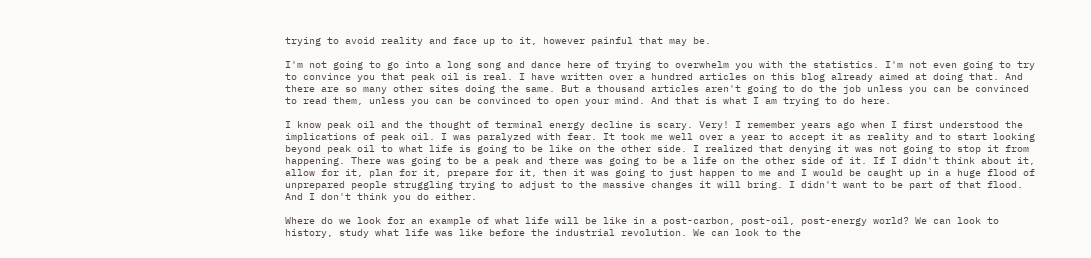trying to avoid reality and face up to it, however painful that may be.

I'm not going to go into a long song and dance here of trying to overwhelm you with the statistics. I'm not even going to try to convince you that peak oil is real. I have written over a hundred articles on this blog already aimed at doing that. And there are so many other sites doing the same. But a thousand articles aren't going to do the job unless you can be convinced to read them, unless you can be convinced to open your mind. And that is what I am trying to do here.

I know peak oil and the thought of terminal energy decline is scary. Very! I remember years ago when I first understood the implications of peak oil. I was paralyzed with fear. It took me well over a year to accept it as reality and to start looking beyond peak oil to what life is going to be like on the other side. I realized that denying it was not going to stop it from happening. There was going to be a peak and there was going to be a life on the other side of it. If I didn't think about it, allow for it, plan for it, prepare for it, then it was going to just happen to me and I would be caught up in a huge flood of unprepared people struggling trying to adjust to the massive changes it will bring. I didn't want to be part of that flood. And I don't think you do either.

Where do we look for an example of what life will be like in a post-carbon, post-oil, post-energy world? We can look to history, study what life was like before the industrial revolution. We can look to the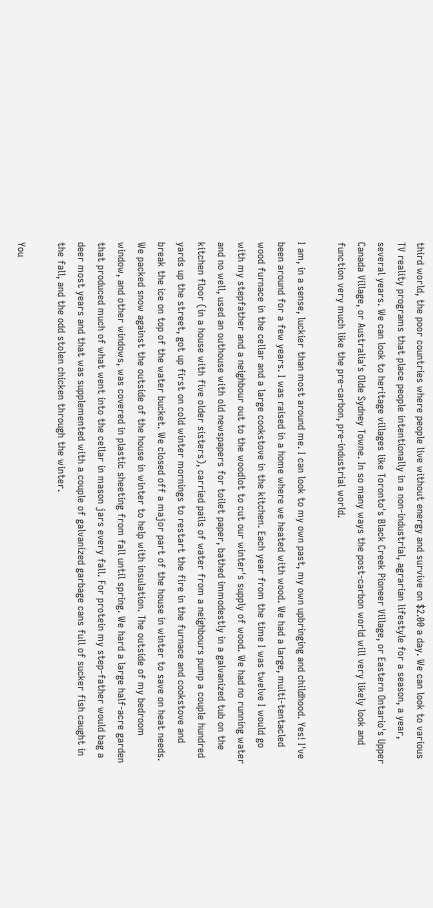third world, the poor countries where people live without energy and survive on $2.00 a day. We can look to various TV reality programs that place people intentionally in a non-industrial, agrarian lifestyle for a season, a year, several years. We can look to heritage villages like Toronto's Black Creek Pioneer Village, or Eastern Ontario's Upper Canada Village, or Australia's Olde Sydney Towne. In so many ways the post-carbon world will very likely look and function very much like the pre-carbon, pre-industrial world.

I am, in a sense, luckier than most around me. I can look to my own past, my own upbringing and childhood. Yes! I've been around for a few years. I was raised in a home where we heated with wood. We had a large, multi-tentacled wood furnace in the cellar and a large cookstove in the kitchen. Each year from the time I was twelve I would go with my stepfather and a neighbour out to the woodlot to cut our winter's supply of wood. We had no running water and no well, used an outhouse with old newspapers for toilet paper, bathed immodestly in a galvanized tub on the kitchen floor (in a house with five older sisters), carried pails of water from a neighbours pump a couple hundred yards up the street, got up first on cold winter mornings to restart the fire in the furnace and cookstove and break the ice on top of the water bucket. We closed off a major part of the house in winter to save on heat needs. We packed snow against the outside of the house in winter to help with insulation. The outside of my bedroom window, and other windows, was covered in plastic sheeting from fall until spring. We hard a large half-acre garden that produced much of what went into the cellar in mason jars every fall. For protein my step-father would bag a deer most years and that was supplemented with a couple of galvanized garbage cans full of sucker fish caught in the fall, and the odd stolen chicken through the winter.

You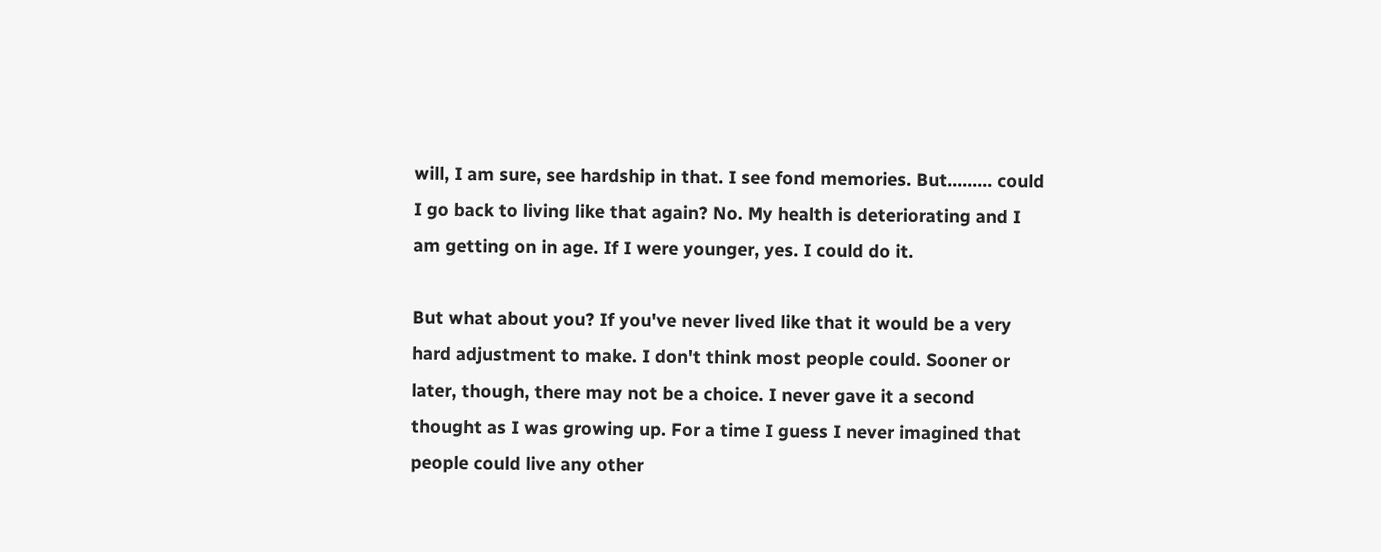will, I am sure, see hardship in that. I see fond memories. But......... could I go back to living like that again? No. My health is deteriorating and I am getting on in age. If I were younger, yes. I could do it.

But what about you? If you've never lived like that it would be a very hard adjustment to make. I don't think most people could. Sooner or later, though, there may not be a choice. I never gave it a second thought as I was growing up. For a time I guess I never imagined that people could live any other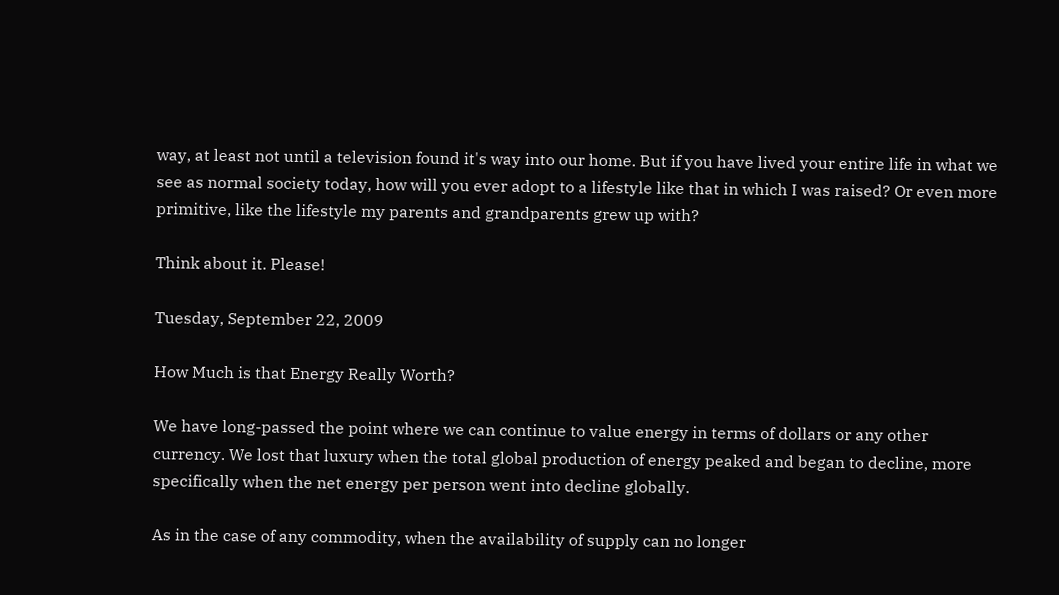way, at least not until a television found it's way into our home. But if you have lived your entire life in what we see as normal society today, how will you ever adopt to a lifestyle like that in which I was raised? Or even more primitive, like the lifestyle my parents and grandparents grew up with?

Think about it. Please!

Tuesday, September 22, 2009

How Much is that Energy Really Worth?

We have long-passed the point where we can continue to value energy in terms of dollars or any other currency. We lost that luxury when the total global production of energy peaked and began to decline, more specifically when the net energy per person went into decline globally.

As in the case of any commodity, when the availability of supply can no longer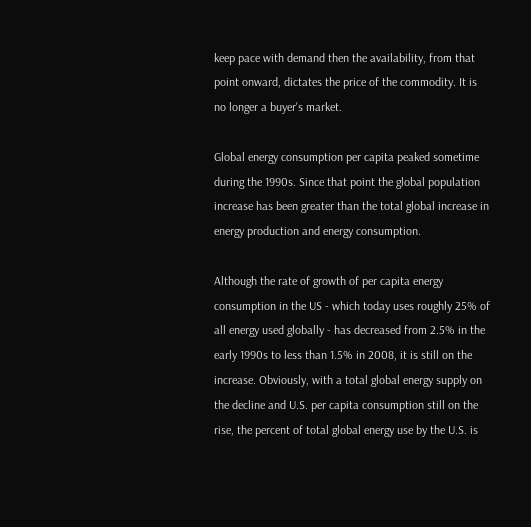keep pace with demand then the availability, from that point onward, dictates the price of the commodity. It is no longer a buyer's market.

Global energy consumption per capita peaked sometime during the 1990s. Since that point the global population increase has been greater than the total global increase in energy production and energy consumption.

Although the rate of growth of per capita energy consumption in the US - which today uses roughly 25% of all energy used globally - has decreased from 2.5% in the early 1990s to less than 1.5% in 2008, it is still on the increase. Obviously, with a total global energy supply on the decline and U.S. per capita consumption still on the rise, the percent of total global energy use by the U.S. is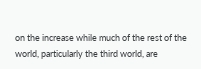on the increase while much of the rest of the world, particularly the third world, are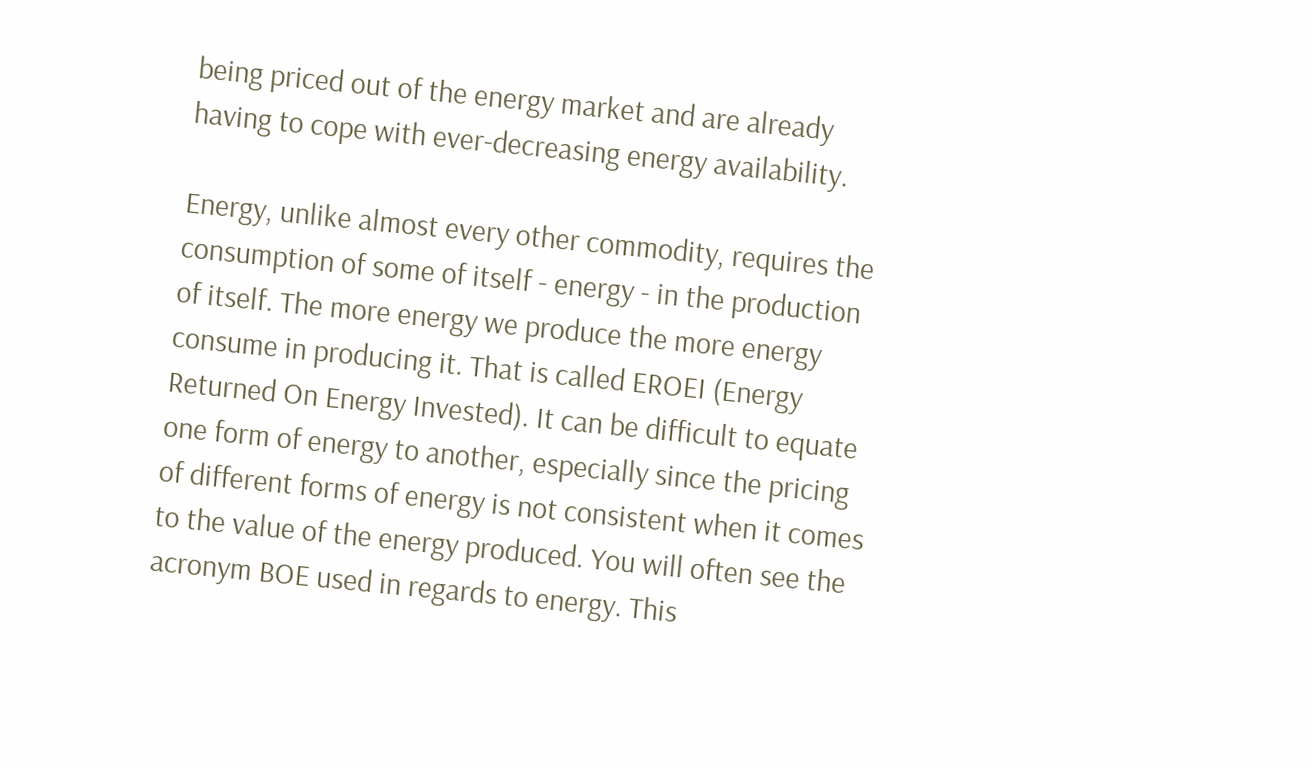being priced out of the energy market and are already having to cope with ever-decreasing energy availability.

Energy, unlike almost every other commodity, requires the consumption of some of itself - energy - in the production of itself. The more energy we produce the more energy consume in producing it. That is called EROEI (Energy Returned On Energy Invested). It can be difficult to equate one form of energy to another, especially since the pricing of different forms of energy is not consistent when it comes to the value of the energy produced. You will often see the acronym BOE used in regards to energy. This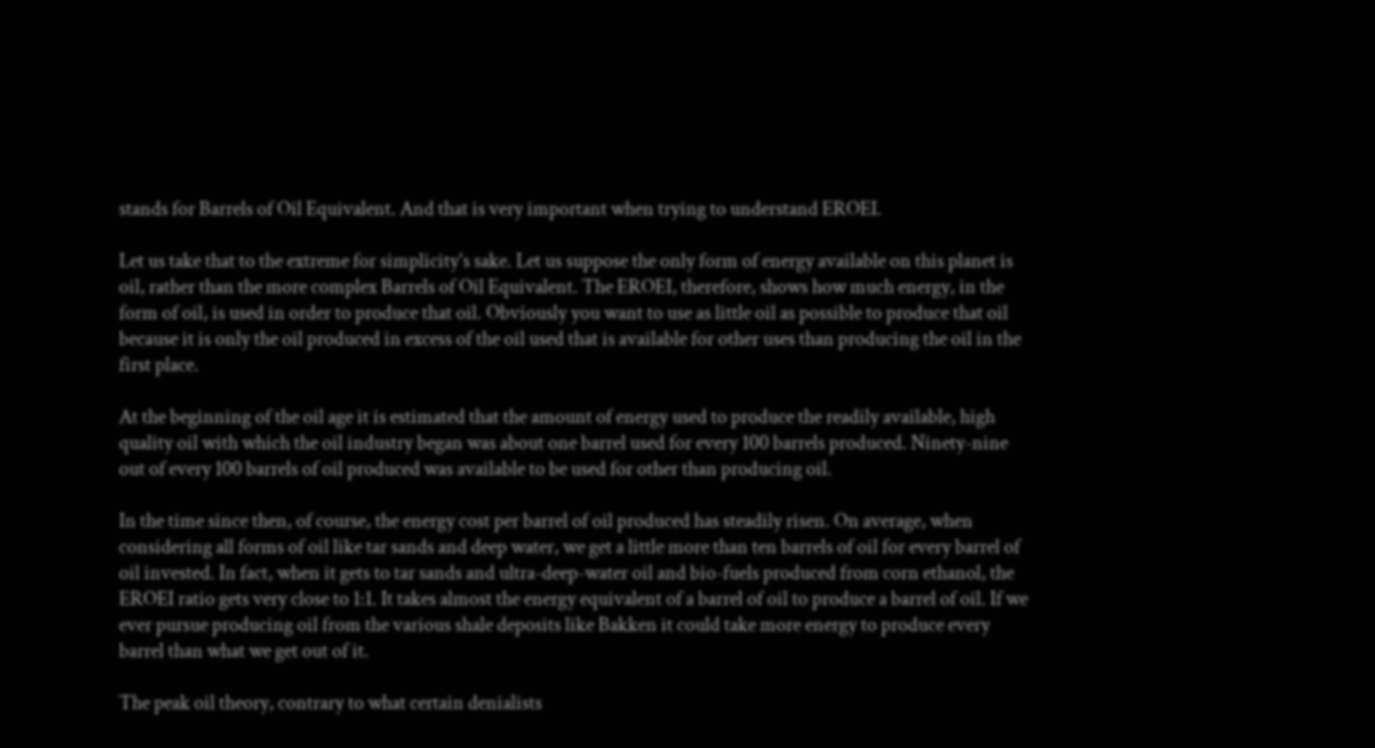stands for Barrels of Oil Equivalent. And that is very important when trying to understand EROEI.

Let us take that to the extreme for simplicity's sake. Let us suppose the only form of energy available on this planet is oil, rather than the more complex Barrels of Oil Equivalent. The EROEI, therefore, shows how much energy, in the form of oil, is used in order to produce that oil. Obviously you want to use as little oil as possible to produce that oil because it is only the oil produced in excess of the oil used that is available for other uses than producing the oil in the first place.

At the beginning of the oil age it is estimated that the amount of energy used to produce the readily available, high quality oil with which the oil industry began was about one barrel used for every 100 barrels produced. Ninety-nine out of every 100 barrels of oil produced was available to be used for other than producing oil.

In the time since then, of course, the energy cost per barrel of oil produced has steadily risen. On average, when considering all forms of oil like tar sands and deep water, we get a little more than ten barrels of oil for every barrel of oil invested. In fact, when it gets to tar sands and ultra-deep-water oil and bio-fuels produced from corn ethanol, the EROEI ratio gets very close to 1:1. It takes almost the energy equivalent of a barrel of oil to produce a barrel of oil. If we ever pursue producing oil from the various shale deposits like Bakken it could take more energy to produce every barrel than what we get out of it.

The peak oil theory, contrary to what certain denialists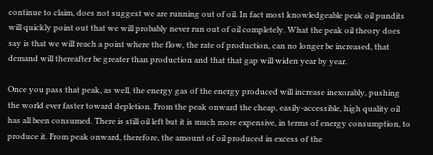continue to claim, does not suggest we are running out of oil. In fact most knowledgeable peak oil pundits will quickly point out that we will probably never run out of oil completely. What the peak oil theory does say is that we will reach a point where the flow, the rate of production, can no longer be increased, that demand will thereafter be greater than production and that that gap will widen year by year.

Once you pass that peak, as well, the energy gas of the energy produced will increase inexorably, pushing the world ever faster toward depletion. From the peak onward the cheap, easily-accessible, high quality oil has all been consumed. There is still oil left but it is much more expensive, in terms of energy consumption, to produce it. From peak onward, therefore, the amount of oil produced in excess of the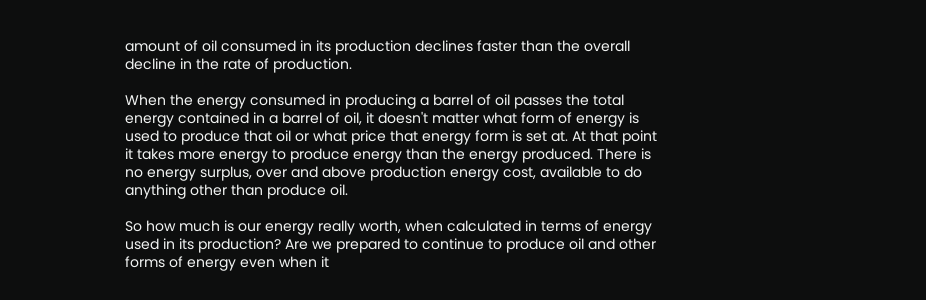amount of oil consumed in its production declines faster than the overall decline in the rate of production.

When the energy consumed in producing a barrel of oil passes the total energy contained in a barrel of oil, it doesn't matter what form of energy is used to produce that oil or what price that energy form is set at. At that point it takes more energy to produce energy than the energy produced. There is no energy surplus, over and above production energy cost, available to do anything other than produce oil.

So how much is our energy really worth, when calculated in terms of energy used in its production? Are we prepared to continue to produce oil and other forms of energy even when it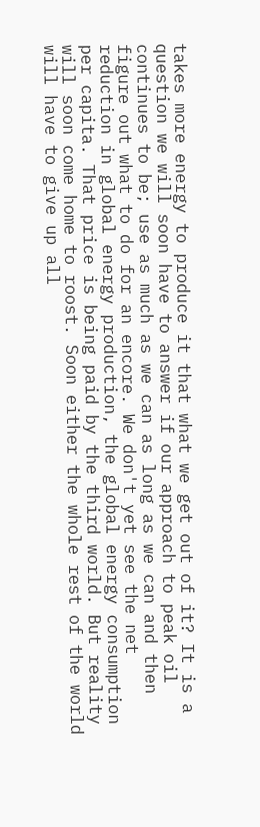takes more energy to produce it that what we get out of it? It is a question we will soon have to answer if our approach to peak oil continues to be; use as much as we can as long as we can and then figure out what to do for an encore. We don't yet see the net reduction in global energy production, the global energy consumption per capita. That price is being paid by the third world. But reality will soon come home to roost. Soon either the whole rest of the world will have to give up all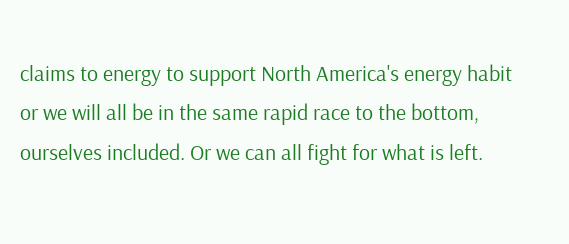claims to energy to support North America's energy habit or we will all be in the same rapid race to the bottom, ourselves included. Or we can all fight for what is left.